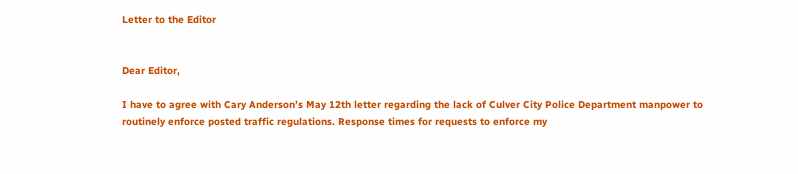Letter to the Editor


Dear Editor,

I have to agree with Cary Anderson’s May 12th letter regarding the lack of Culver City Police Department manpower to routinely enforce posted traffic regulations. Response times for requests to enforce my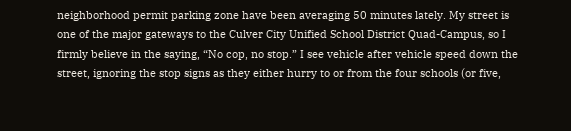neighborhood permit parking zone have been averaging 50 minutes lately. My street is one of the major gateways to the Culver City Unified School District Quad-Campus, so I firmly believe in the saying, “No cop, no stop.” I see vehicle after vehicle speed down the street, ignoring the stop signs as they either hurry to or from the four schools (or five,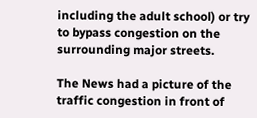including the adult school) or try to bypass congestion on the surrounding major streets.

The News had a picture of the traffic congestion in front of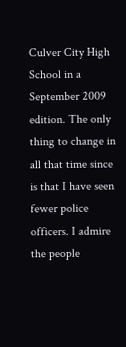Culver City High School in a September 2009 edition. The only thing to change in all that time since is that I have seen fewer police officers. I admire the people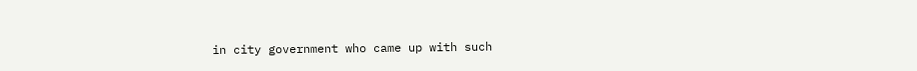in city government who came up with such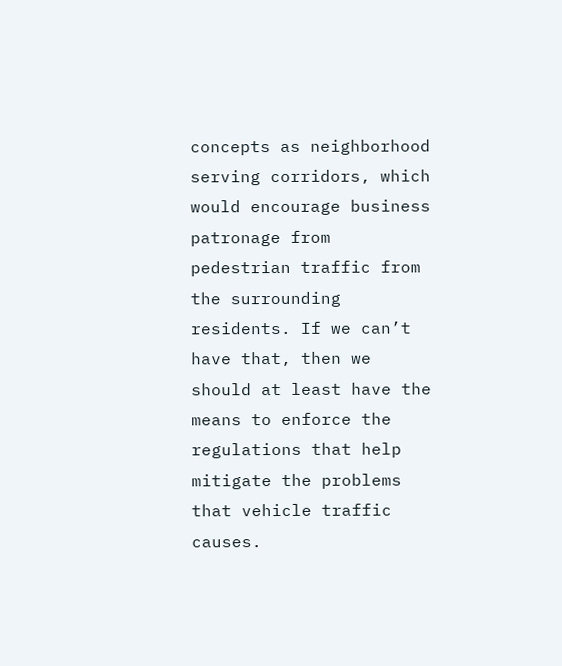concepts as neighborhood serving corridors, which would encourage business patronage from pedestrian traffic from the surrounding residents. If we can’t have that, then we should at least have the means to enforce the regulations that help mitigate the problems that vehicle traffic causes.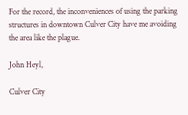For the record, the inconveniences of using the parking structures in downtown Culver City have me avoiding the area like the plague.

John Heyl,

Culver City